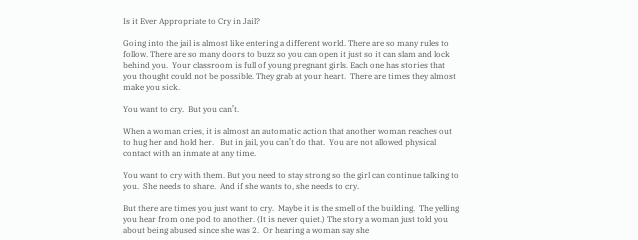Is it Ever Appropriate to Cry in Jail?

Going into the jail is almost like entering a different world. There are so many rules to follow. There are so many doors to buzz so you can open it just so it can slam and lock behind you.  Your classroom is full of young pregnant girls. Each one has stories that you thought could not be possible. They grab at your heart.  There are times they almost make you sick.

You want to cry.  But you can’t.

When a woman cries, it is almost an automatic action that another woman reaches out to hug her and hold her.   But in jail, you can’t do that.  You are not allowed physical contact with an inmate at any time.

You want to cry with them. But you need to stay strong so the girl can continue talking to you.  She needs to share.  And if she wants to, she needs to cry.

But there are times you just want to cry.  Maybe it is the smell of the building.  The yelling you hear from one pod to another. (It is never quiet.) The story a woman just told you about being abused since she was 2.  Or hearing a woman say she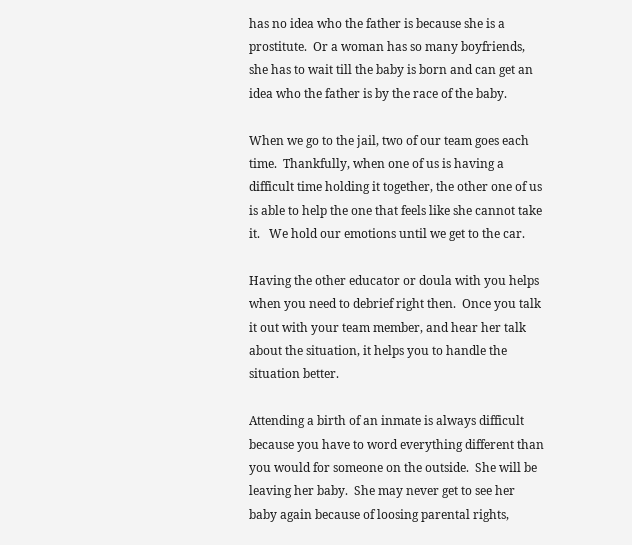has no idea who the father is because she is a prostitute.  Or a woman has so many boyfriends, she has to wait till the baby is born and can get an idea who the father is by the race of the baby.

When we go to the jail, two of our team goes each time.  Thankfully, when one of us is having a difficult time holding it together, the other one of us is able to help the one that feels like she cannot take it.   We hold our emotions until we get to the car.

Having the other educator or doula with you helps when you need to debrief right then.  Once you talk it out with your team member, and hear her talk about the situation, it helps you to handle the situation better.

Attending a birth of an inmate is always difficult because you have to word everything different than you would for someone on the outside.  She will be leaving her baby.  She may never get to see her baby again because of loosing parental rights,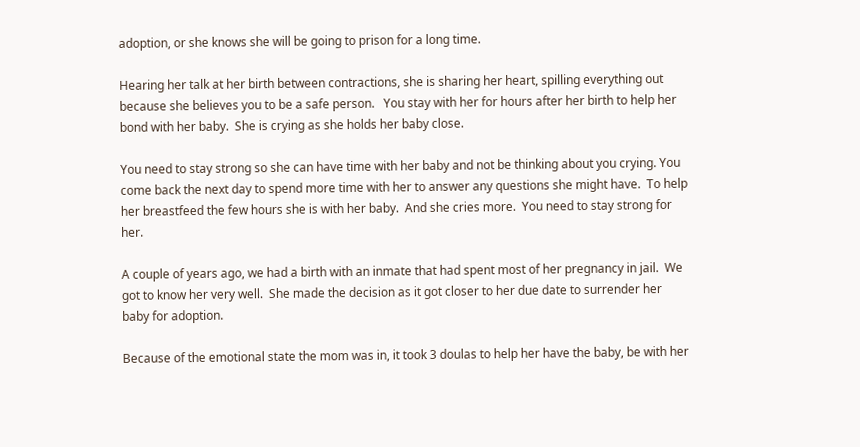adoption, or she knows she will be going to prison for a long time.

Hearing her talk at her birth between contractions, she is sharing her heart, spilling everything out because she believes you to be a safe person.   You stay with her for hours after her birth to help her bond with her baby.  She is crying as she holds her baby close.

You need to stay strong so she can have time with her baby and not be thinking about you crying. You come back the next day to spend more time with her to answer any questions she might have.  To help her breastfeed the few hours she is with her baby.  And she cries more.  You need to stay strong for her.

A couple of years ago, we had a birth with an inmate that had spent most of her pregnancy in jail.  We got to know her very well.  She made the decision as it got closer to her due date to surrender her baby for adoption.

Because of the emotional state the mom was in, it took 3 doulas to help her have the baby, be with her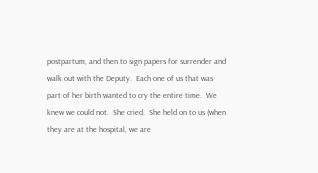postpartum, and then to sign papers for surrender and walk out with the Deputy.  Each one of us that was part of her birth wanted to cry the entire time.  We knew we could not.  She cried.  She held on to us (when they are at the hospital, we are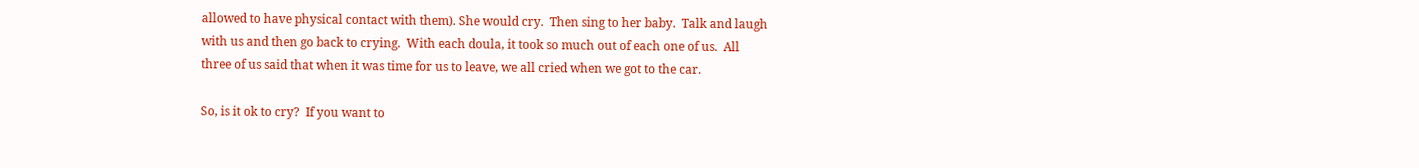allowed to have physical contact with them). She would cry.  Then sing to her baby.  Talk and laugh with us and then go back to crying.  With each doula, it took so much out of each one of us.  All three of us said that when it was time for us to leave, we all cried when we got to the car.

So, is it ok to cry?  If you want to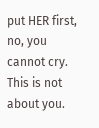put HER first, no, you cannot cry.  This is not about you.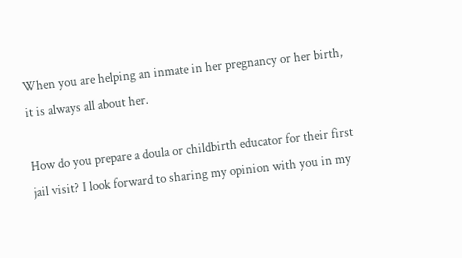When you are helping an inmate in her pregnancy or her birth, it is always all about her.

How do you prepare a doula or childbirth educator for their first jail visit? I look forward to sharing my opinion with you in my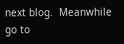next blog.  Meanwhile go to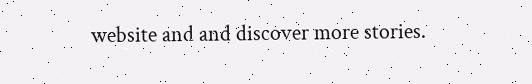website and and discover more stories.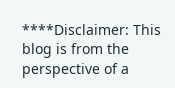****Disclaimer: This blog is from the perspective of a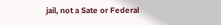jail, not a Sate or Federal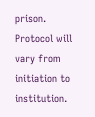prison.  Protocol will vary from initiation to institution.